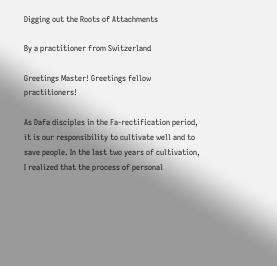Digging out the Roots of Attachments

By a practitioner from Switzerland

Greetings Master! Greetings fellow practitioners!

As Dafa disciples in the Fa-rectification period, it is our responsibility to cultivate well and to save people. In the last two years of cultivation, I realized that the process of personal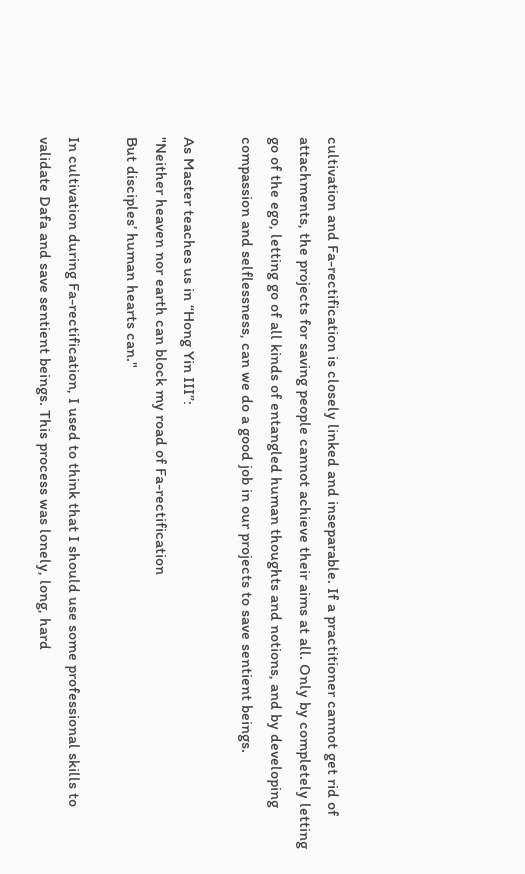cultivation and Fa-rectification is closely linked and inseparable. If a practitioner cannot get rid of attachments, the projects for saving people cannot achieve their aims at all. Only by completely letting go of the ego, letting go of all kinds of entangled human thoughts and notions, and by developing compassion and selflessness, can we do a good job in our projects to save sentient beings.

As Master teaches us in “Hong Yin III”:
"Neither heaven nor earth can block my road of Fa-rectification
But disciples’ human hearts can."

In cultivation during Fa-rectification, I used to think that I should use some professional skills to validate Dafa and save sentient beings. This process was lonely, long, hard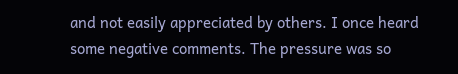and not easily appreciated by others. I once heard some negative comments. The pressure was so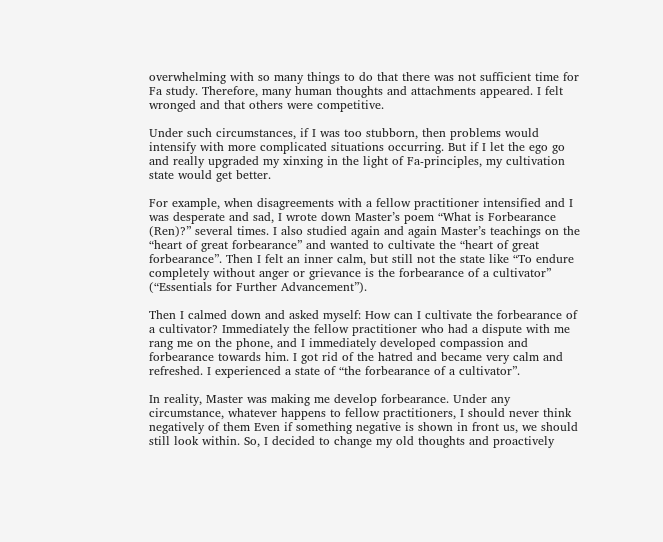overwhelming with so many things to do that there was not sufficient time for Fa study. Therefore, many human thoughts and attachments appeared. I felt wronged and that others were competitive.

Under such circumstances, if I was too stubborn, then problems would intensify with more complicated situations occurring. But if I let the ego go and really upgraded my xinxing in the light of Fa-principles, my cultivation state would get better.

For example, when disagreements with a fellow practitioner intensified and I was desperate and sad, I wrote down Master’s poem “What is Forbearance (Ren)?” several times. I also studied again and again Master’s teachings on the “heart of great forbearance” and wanted to cultivate the “heart of great forbearance”. Then I felt an inner calm, but still not the state like “To endure completely without anger or grievance is the forbearance of a cultivator” (“Essentials for Further Advancement”).

Then I calmed down and asked myself: How can I cultivate the forbearance of a cultivator? Immediately the fellow practitioner who had a dispute with me rang me on the phone, and I immediately developed compassion and forbearance towards him. I got rid of the hatred and became very calm and refreshed. I experienced a state of “the forbearance of a cultivator”.

In reality, Master was making me develop forbearance. Under any circumstance, whatever happens to fellow practitioners, I should never think negatively of them Even if something negative is shown in front us, we should still look within. So, I decided to change my old thoughts and proactively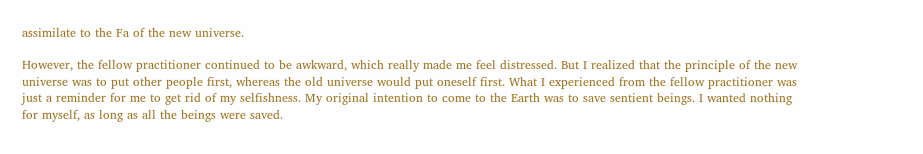assimilate to the Fa of the new universe.

However, the fellow practitioner continued to be awkward, which really made me feel distressed. But I realized that the principle of the new universe was to put other people first, whereas the old universe would put oneself first. What I experienced from the fellow practitioner was just a reminder for me to get rid of my selfishness. My original intention to come to the Earth was to save sentient beings. I wanted nothing for myself, as long as all the beings were saved.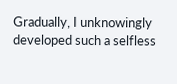Gradually, I unknowingly developed such a selfless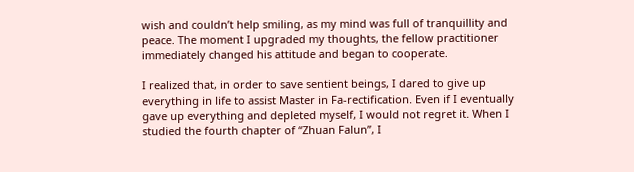wish and couldn’t help smiling, as my mind was full of tranquillity and peace. The moment I upgraded my thoughts, the fellow practitioner immediately changed his attitude and began to cooperate.

I realized that, in order to save sentient beings, I dared to give up everything in life to assist Master in Fa-rectification. Even if I eventually gave up everything and depleted myself, I would not regret it. When I studied the fourth chapter of “Zhuan Falun”, I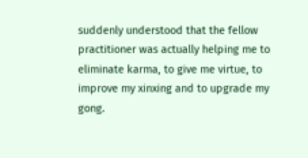suddenly understood that the fellow practitioner was actually helping me to eliminate karma, to give me virtue, to improve my xinxing and to upgrade my gong.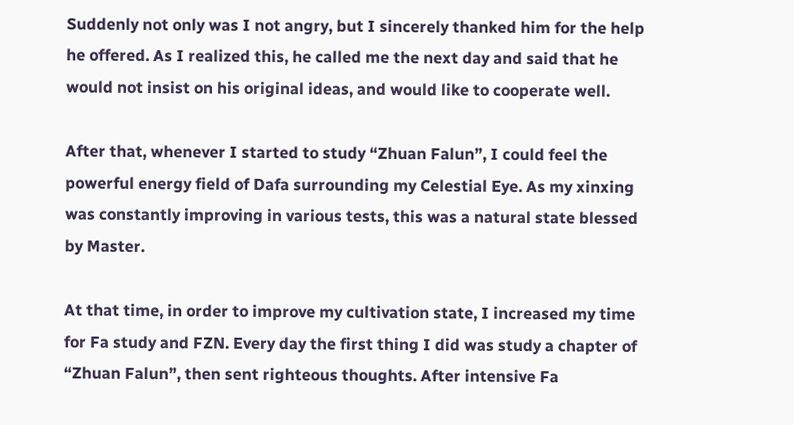Suddenly not only was I not angry, but I sincerely thanked him for the help he offered. As I realized this, he called me the next day and said that he would not insist on his original ideas, and would like to cooperate well.

After that, whenever I started to study “Zhuan Falun”, I could feel the powerful energy field of Dafa surrounding my Celestial Eye. As my xinxing was constantly improving in various tests, this was a natural state blessed by Master.

At that time, in order to improve my cultivation state, I increased my time for Fa study and FZN. Every day the first thing I did was study a chapter of “Zhuan Falun”, then sent righteous thoughts. After intensive Fa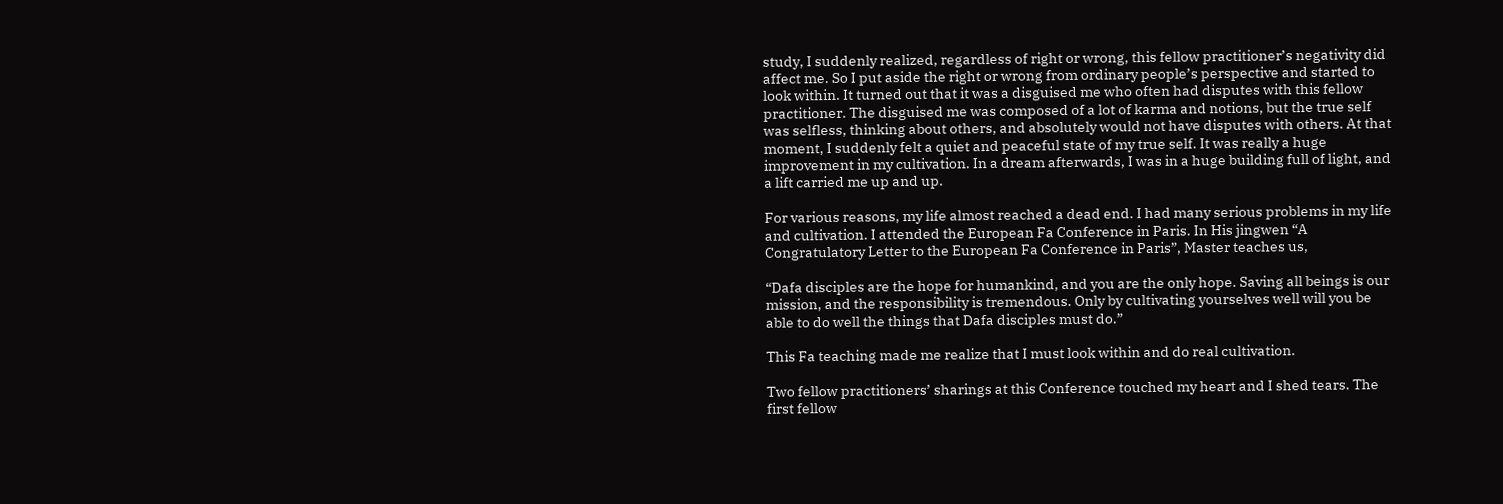study, I suddenly realized, regardless of right or wrong, this fellow practitioner’s negativity did affect me. So I put aside the right or wrong from ordinary people’s perspective and started to look within. It turned out that it was a disguised me who often had disputes with this fellow practitioner. The disguised me was composed of a lot of karma and notions, but the true self was selfless, thinking about others, and absolutely would not have disputes with others. At that moment, I suddenly felt a quiet and peaceful state of my true self. It was really a huge improvement in my cultivation. In a dream afterwards, I was in a huge building full of light, and a lift carried me up and up.

For various reasons, my life almost reached a dead end. I had many serious problems in my life and cultivation. I attended the European Fa Conference in Paris. In His jingwen “A Congratulatory Letter to the European Fa Conference in Paris”, Master teaches us,

“Dafa disciples are the hope for humankind, and you are the only hope. Saving all beings is our mission, and the responsibility is tremendous. Only by cultivating yourselves well will you be able to do well the things that Dafa disciples must do.”

This Fa teaching made me realize that I must look within and do real cultivation.

Two fellow practitioners’ sharings at this Conference touched my heart and I shed tears. The first fellow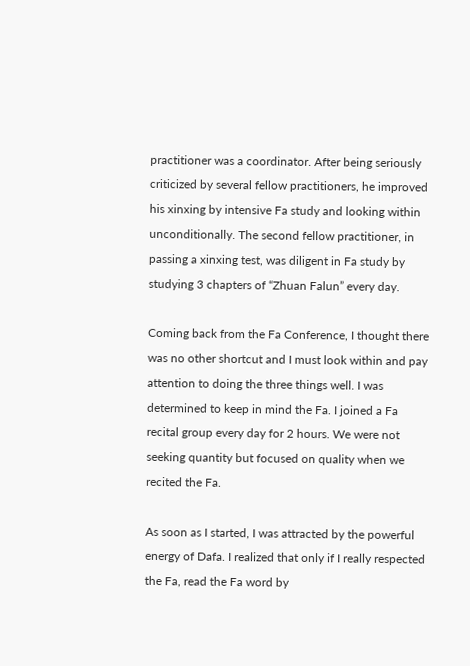practitioner was a coordinator. After being seriously criticized by several fellow practitioners, he improved his xinxing by intensive Fa study and looking within unconditionally. The second fellow practitioner, in passing a xinxing test, was diligent in Fa study by studying 3 chapters of “Zhuan Falun” every day.

Coming back from the Fa Conference, I thought there was no other shortcut and I must look within and pay attention to doing the three things well. I was determined to keep in mind the Fa. I joined a Fa recital group every day for 2 hours. We were not seeking quantity but focused on quality when we recited the Fa.

As soon as I started, I was attracted by the powerful energy of Dafa. I realized that only if I really respected the Fa, read the Fa word by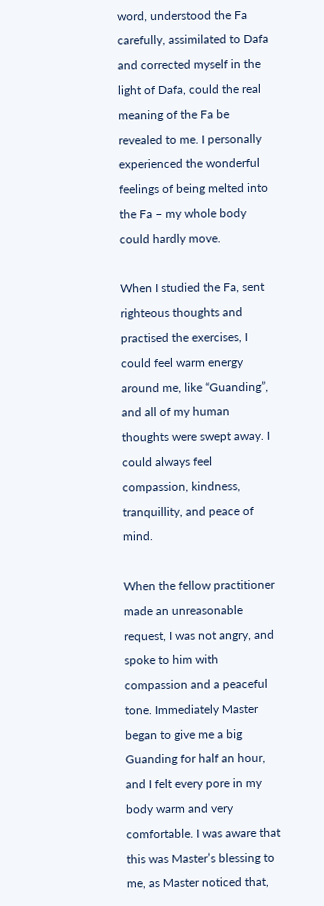word, understood the Fa carefully, assimilated to Dafa and corrected myself in the light of Dafa, could the real meaning of the Fa be revealed to me. I personally experienced the wonderful feelings of being melted into the Fa – my whole body could hardly move.

When I studied the Fa, sent righteous thoughts and practised the exercises, I could feel warm energy around me, like “Guanding”, and all of my human thoughts were swept away. I could always feel compassion, kindness, tranquillity, and peace of mind.

When the fellow practitioner made an unreasonable request, I was not angry, and spoke to him with compassion and a peaceful tone. Immediately Master began to give me a big Guanding for half an hour, and I felt every pore in my body warm and very comfortable. I was aware that this was Master’s blessing to me, as Master noticed that,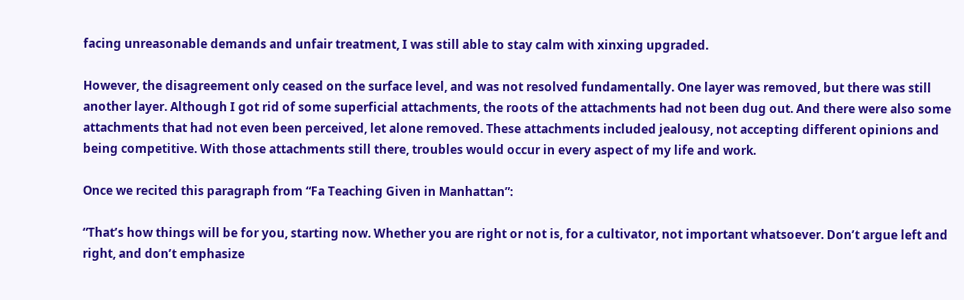facing unreasonable demands and unfair treatment, I was still able to stay calm with xinxing upgraded.

However, the disagreement only ceased on the surface level, and was not resolved fundamentally. One layer was removed, but there was still another layer. Although I got rid of some superficial attachments, the roots of the attachments had not been dug out. And there were also some attachments that had not even been perceived, let alone removed. These attachments included jealousy, not accepting different opinions and being competitive. With those attachments still there, troubles would occur in every aspect of my life and work.

Once we recited this paragraph from “Fa Teaching Given in Manhattan”:

“That’s how things will be for you, starting now. Whether you are right or not is, for a cultivator, not important whatsoever. Don’t argue left and right, and don’t emphasize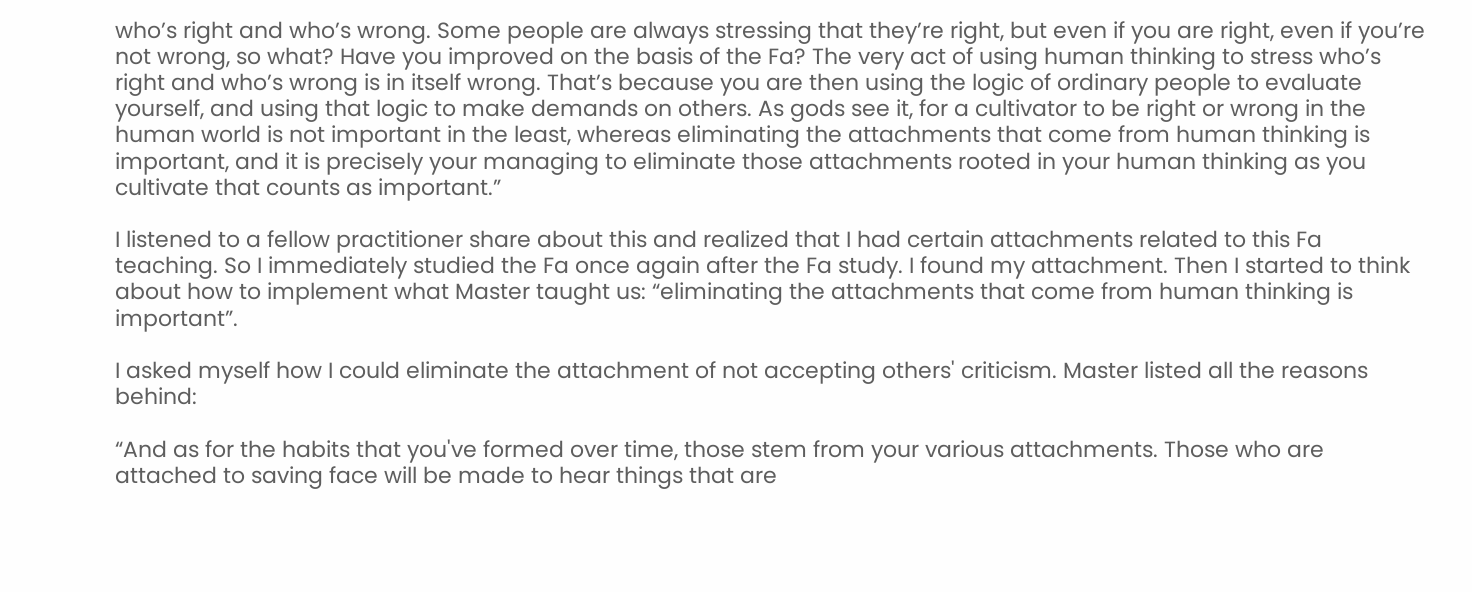who’s right and who’s wrong. Some people are always stressing that they’re right, but even if you are right, even if you’re not wrong, so what? Have you improved on the basis of the Fa? The very act of using human thinking to stress who’s right and who’s wrong is in itself wrong. That’s because you are then using the logic of ordinary people to evaluate yourself, and using that logic to make demands on others. As gods see it, for a cultivator to be right or wrong in the human world is not important in the least, whereas eliminating the attachments that come from human thinking is important, and it is precisely your managing to eliminate those attachments rooted in your human thinking as you cultivate that counts as important.”

I listened to a fellow practitioner share about this and realized that I had certain attachments related to this Fa teaching. So I immediately studied the Fa once again after the Fa study. I found my attachment. Then I started to think about how to implement what Master taught us: “eliminating the attachments that come from human thinking is important”.

I asked myself how I could eliminate the attachment of not accepting others' criticism. Master listed all the reasons behind:

“And as for the habits that you've formed over time, those stem from your various attachments. Those who are attached to saving face will be made to hear things that are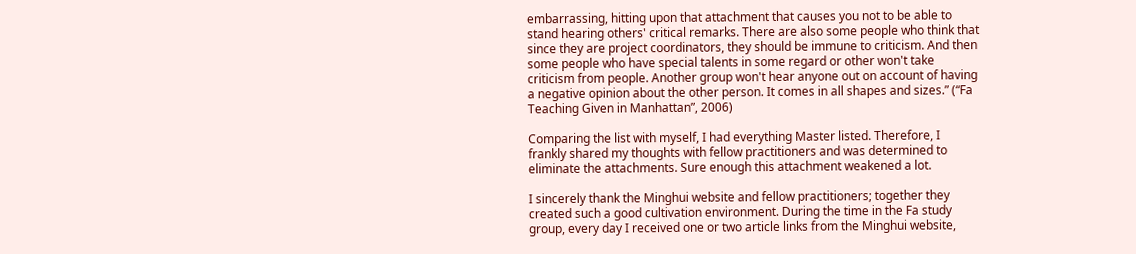embarrassing, hitting upon that attachment that causes you not to be able to stand hearing others' critical remarks. There are also some people who think that since they are project coordinators, they should be immune to criticism. And then some people who have special talents in some regard or other won't take criticism from people. Another group won't hear anyone out on account of having a negative opinion about the other person. It comes in all shapes and sizes.” (“Fa Teaching Given in Manhattan”, 2006)

Comparing the list with myself, I had everything Master listed. Therefore, I frankly shared my thoughts with fellow practitioners and was determined to eliminate the attachments. Sure enough this attachment weakened a lot.

I sincerely thank the Minghui website and fellow practitioners; together they created such a good cultivation environment. During the time in the Fa study group, every day I received one or two article links from the Minghui website,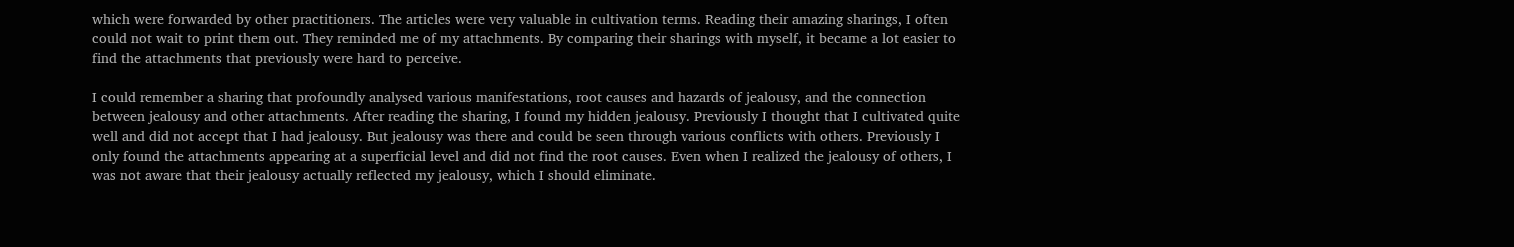which were forwarded by other practitioners. The articles were very valuable in cultivation terms. Reading their amazing sharings, I often could not wait to print them out. They reminded me of my attachments. By comparing their sharings with myself, it became a lot easier to find the attachments that previously were hard to perceive.

I could remember a sharing that profoundly analysed various manifestations, root causes and hazards of jealousy, and the connection between jealousy and other attachments. After reading the sharing, I found my hidden jealousy. Previously I thought that I cultivated quite well and did not accept that I had jealousy. But jealousy was there and could be seen through various conflicts with others. Previously I only found the attachments appearing at a superficial level and did not find the root causes. Even when I realized the jealousy of others, I was not aware that their jealousy actually reflected my jealousy, which I should eliminate.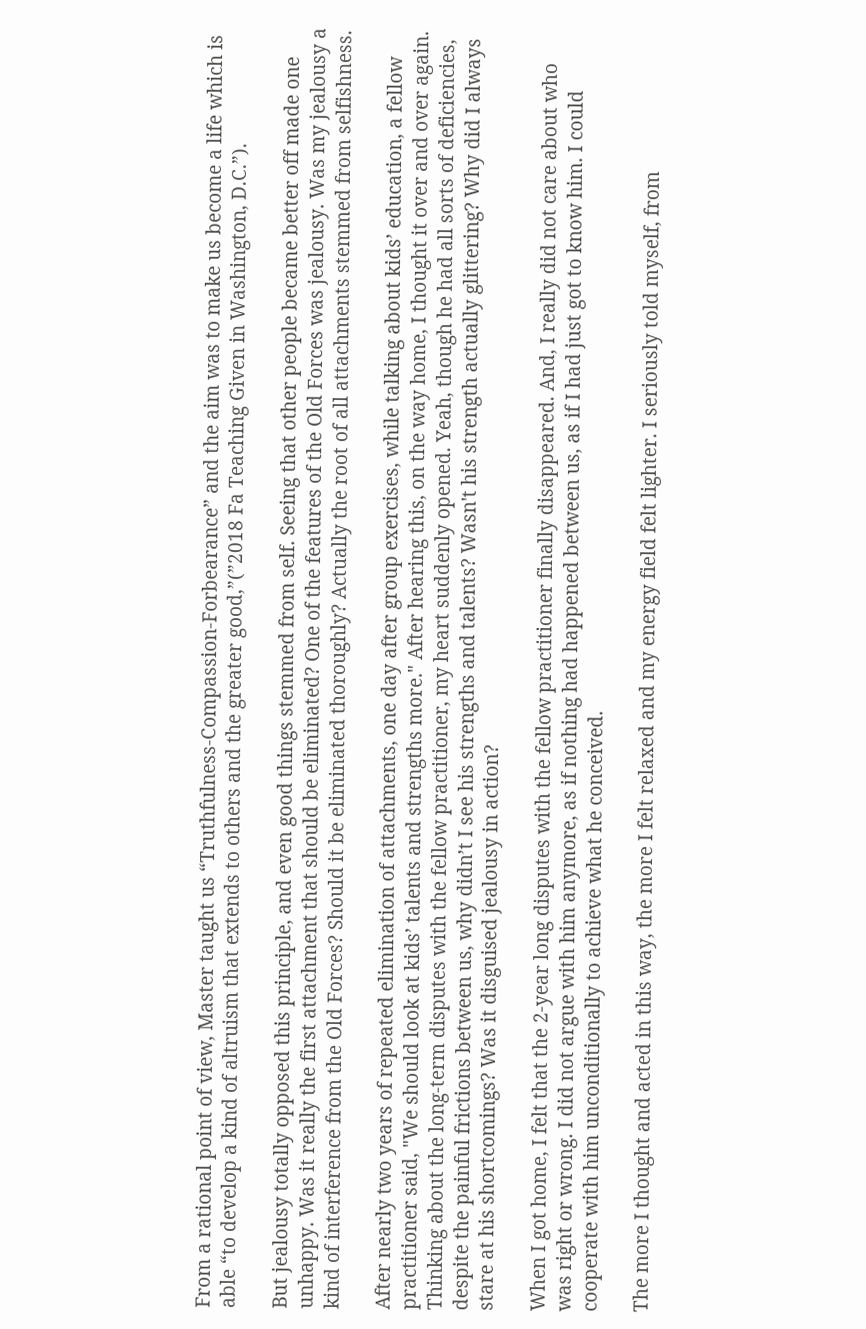From a rational point of view, Master taught us “Truthfulness-Compassion-Forbearance” and the aim was to make us become a life which is able “to develop a kind of altruism that extends to others and the greater good,”(”2018 Fa Teaching Given in Washington, D.C.”).

But jealousy totally opposed this principle, and even good things stemmed from self. Seeing that other people became better off made one unhappy. Was it really the first attachment that should be eliminated? One of the features of the Old Forces was jealousy. Was my jealousy a kind of interference from the Old Forces? Should it be eliminated thoroughly? Actually the root of all attachments stemmed from selfishness.

After nearly two years of repeated elimination of attachments, one day after group exercises, while talking about kids’ education, a fellow practitioner said, "We should look at kids’ talents and strengths more." After hearing this, on the way home, I thought it over and over again. Thinking about the long-term disputes with the fellow practitioner, my heart suddenly opened. Yeah, though he had all sorts of deficiencies, despite the painful frictions between us, why didn’t I see his strengths and talents? Wasn't his strength actually glittering? Why did I always stare at his shortcomings? Was it disguised jealousy in action?

When I got home, I felt that the 2-year long disputes with the fellow practitioner finally disappeared. And, I really did not care about who was right or wrong. I did not argue with him anymore, as if nothing had happened between us, as if I had just got to know him. I could cooperate with him unconditionally to achieve what he conceived.

The more I thought and acted in this way, the more I felt relaxed and my energy field felt lighter. I seriously told myself, from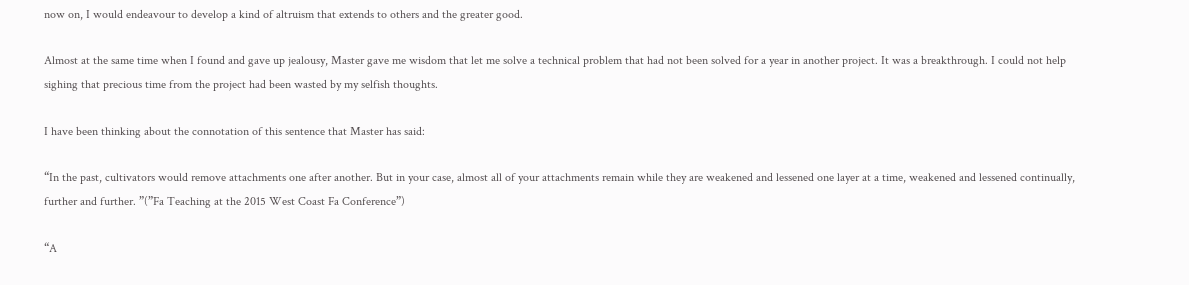now on, I would endeavour to develop a kind of altruism that extends to others and the greater good.

Almost at the same time when I found and gave up jealousy, Master gave me wisdom that let me solve a technical problem that had not been solved for a year in another project. It was a breakthrough. I could not help sighing that precious time from the project had been wasted by my selfish thoughts.

I have been thinking about the connotation of this sentence that Master has said:

“In the past, cultivators would remove attachments one after another. But in your case, almost all of your attachments remain while they are weakened and lessened one layer at a time, weakened and lessened continually, further and further. ”(”Fa Teaching at the 2015 West Coast Fa Conference”)

“A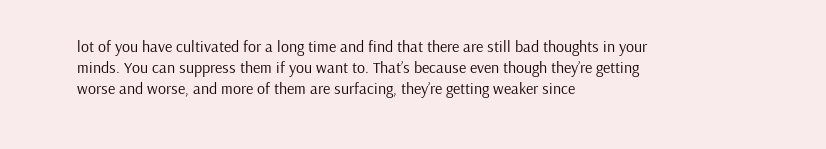lot of you have cultivated for a long time and find that there are still bad thoughts in your minds. You can suppress them if you want to. That’s because even though they’re getting worse and worse, and more of them are surfacing, they’re getting weaker since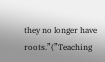they no longer have roots.”(”Teaching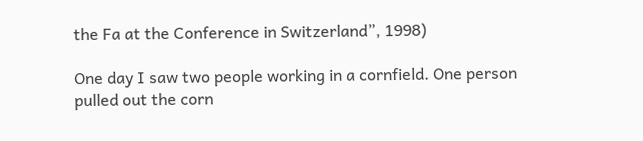the Fa at the Conference in Switzerland”, 1998)

One day I saw two people working in a cornfield. One person pulled out the corn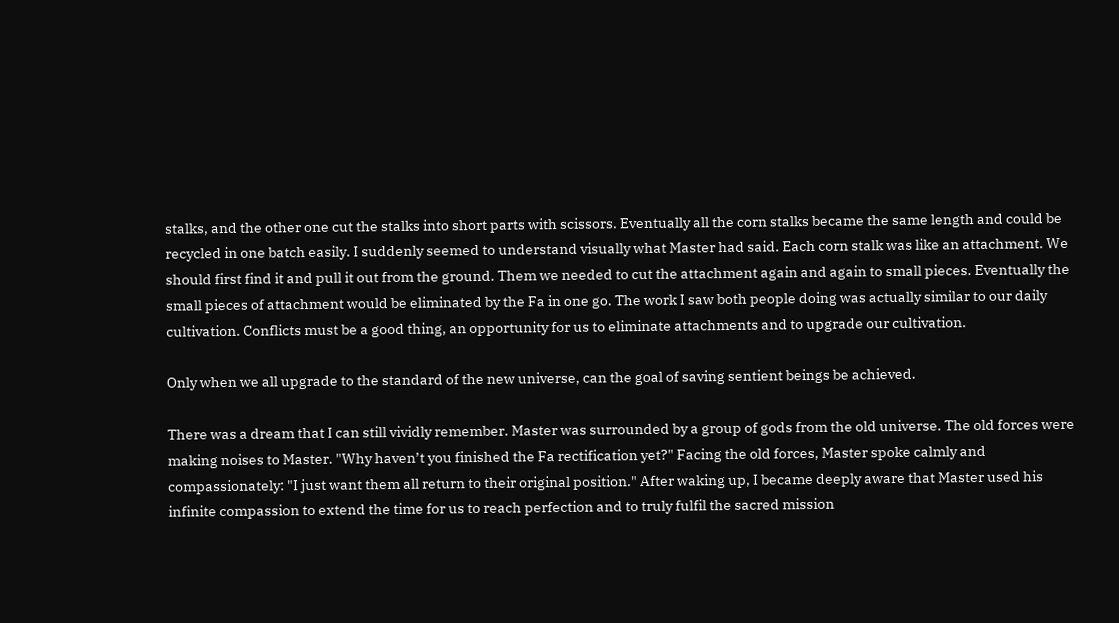stalks, and the other one cut the stalks into short parts with scissors. Eventually all the corn stalks became the same length and could be recycled in one batch easily. I suddenly seemed to understand visually what Master had said. Each corn stalk was like an attachment. We should first find it and pull it out from the ground. Them we needed to cut the attachment again and again to small pieces. Eventually the small pieces of attachment would be eliminated by the Fa in one go. The work I saw both people doing was actually similar to our daily cultivation. Conflicts must be a good thing, an opportunity for us to eliminate attachments and to upgrade our cultivation.

Only when we all upgrade to the standard of the new universe, can the goal of saving sentient beings be achieved.

There was a dream that I can still vividly remember. Master was surrounded by a group of gods from the old universe. The old forces were making noises to Master. "Why haven’t you finished the Fa rectification yet?" Facing the old forces, Master spoke calmly and compassionately: "I just want them all return to their original position." After waking up, I became deeply aware that Master used his infinite compassion to extend the time for us to reach perfection and to truly fulfil the sacred mission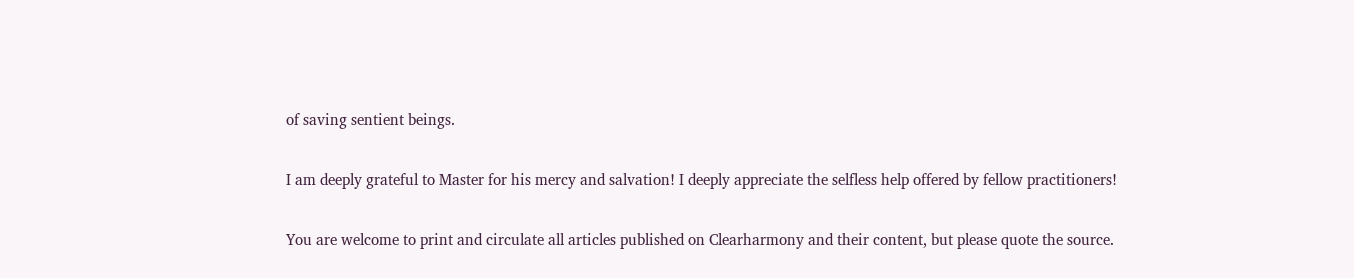of saving sentient beings.

I am deeply grateful to Master for his mercy and salvation! I deeply appreciate the selfless help offered by fellow practitioners!

You are welcome to print and circulate all articles published on Clearharmony and their content, but please quote the source.